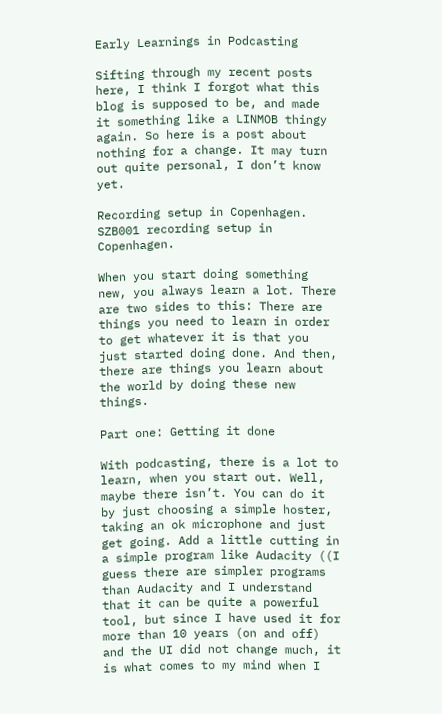Early Learnings in Podcasting

Sifting through my recent posts here, I think I forgot what this blog is supposed to be, and made it something like a LINMOB thingy again. So here is a post about nothing for a change. It may turn out quite personal, I don’t know yet.

Recording setup in Copenhagen.
SZB001 recording setup in Copenhagen.

When you start doing something new, you always learn a lot. There are two sides to this: There are things you need to learn in order to get whatever it is that you just started doing done. And then, there are things you learn about the world by doing these new things.

Part one: Getting it done

With podcasting, there is a lot to learn, when you start out. Well, maybe there isn’t. You can do it by just choosing a simple hoster, taking an ok microphone and just get going. Add a little cutting in a simple program like Audacity ((I guess there are simpler programs than Audacity and I understand that it can be quite a powerful tool, but since I have used it for more than 10 years (on and off) and the UI did not change much, it is what comes to my mind when I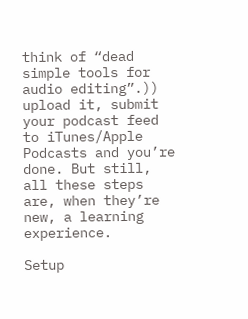think of “dead simple tools for audio editing”.)) upload it, submit your podcast feed to iTunes/Apple Podcasts and you’re done. But still, all these steps are, when they’re new, a learning experience.

Setup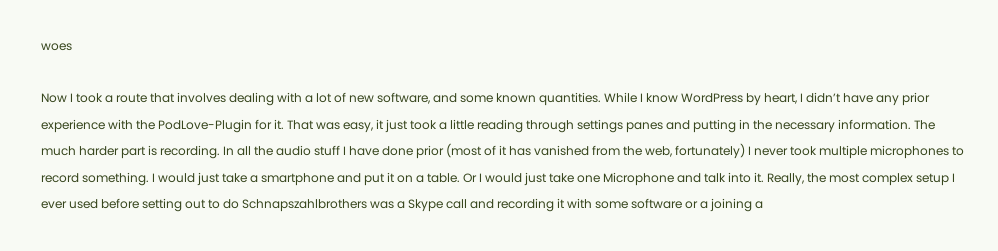woes

Now I took a route that involves dealing with a lot of new software, and some known quantities. While I know WordPress by heart, I didn’t have any prior experience with the PodLove-Plugin for it. That was easy, it just took a little reading through settings panes and putting in the necessary information. The much harder part is recording. In all the audio stuff I have done prior (most of it has vanished from the web, fortunately) I never took multiple microphones to record something. I would just take a smartphone and put it on a table. Or I would just take one Microphone and talk into it. Really, the most complex setup I ever used before setting out to do Schnapszahlbrothers was a Skype call and recording it with some software or a joining a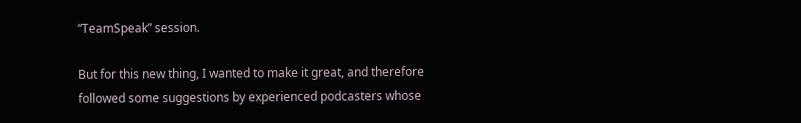“TeamSpeak” session.

But for this new thing, I wanted to make it great, and therefore followed some suggestions by experienced podcasters whose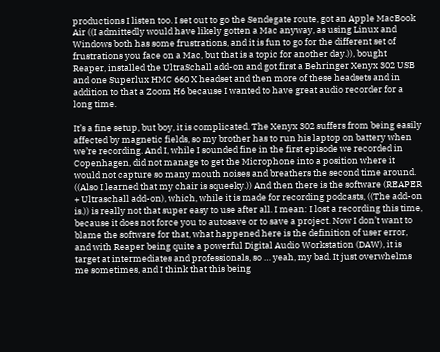productions I listen too. I set out to go the Sendegate route, got an Apple MacBook Air ((I admittedly would have likely gotten a Mac anyway, as using Linux and Windows both has some frustrations, and it is fun to go for the different set of frustrations you face on a Mac, but that is a topic for another day.)), bought Reaper, installed the UltraSchall add-on and got first a Behringer Xenyx 302 USB and one Superlux HMC 660 X headset and then more of these headsets and in addition to that a Zoom H6 because I wanted to have great audio recorder for a long time.

It’s a fine setup, but boy, it is complicated. The Xenyx 302 suffers from being easily affected by magnetic fields, so my brother has to run his laptop on battery when we’re recording. And I, while I sounded fine in the first episode we recorded in Copenhagen, did not manage to get the Microphone into a position where it would not capture so many mouth noises and breathers the second time around. ((Also I learned that my chair is squeeky.)) And then there is the software (REAPER + Ultraschall add-on), which, while it is made for recording podcasts, ((The add-on is.)) is really not that super easy to use after all. I mean: I lost a recording this time, because it does not force you to autosave or to save a project. Now I don’t want to blame the software for that, what happened here is the definition of user error, and with Reaper being quite a powerful Digital Audio Workstation (DAW), it is target at intermediates and professionals, so … yeah, my bad. It just overwhelms me sometimes, and I think that this being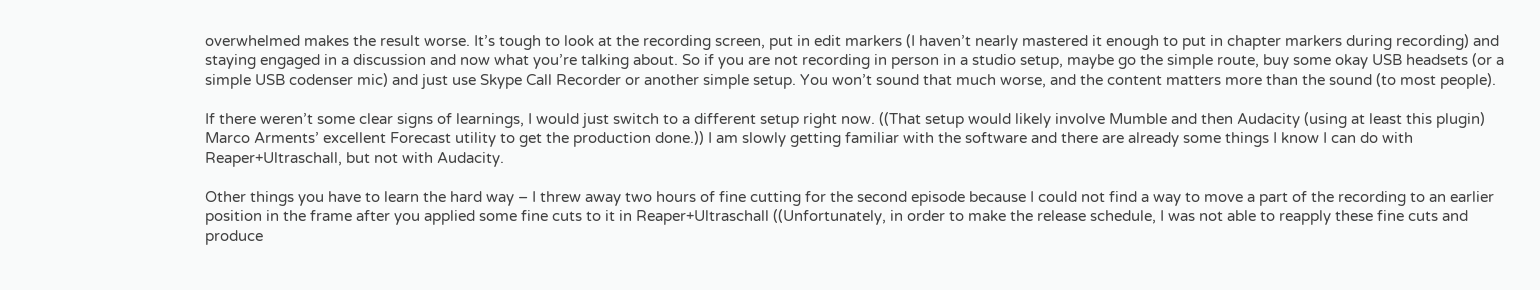overwhelmed makes the result worse. It’s tough to look at the recording screen, put in edit markers (I haven’t nearly mastered it enough to put in chapter markers during recording) and staying engaged in a discussion and now what you’re talking about. So if you are not recording in person in a studio setup, maybe go the simple route, buy some okay USB headsets (or a simple USB codenser mic) and just use Skype Call Recorder or another simple setup. You won’t sound that much worse, and the content matters more than the sound (to most people).

If there weren’t some clear signs of learnings, I would just switch to a different setup right now. ((That setup would likely involve Mumble and then Audacity (using at least this plugin) Marco Arments’ excellent Forecast utility to get the production done.)) I am slowly getting familiar with the software and there are already some things I know I can do with Reaper+Ultraschall, but not with Audacity.

Other things you have to learn the hard way – I threw away two hours of fine cutting for the second episode because I could not find a way to move a part of the recording to an earlier position in the frame after you applied some fine cuts to it in Reaper+Ultraschall ((Unfortunately, in order to make the release schedule, I was not able to reapply these fine cuts and produce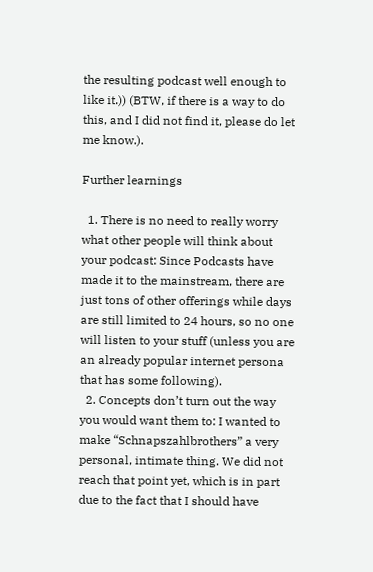the resulting podcast well enough to like it.)) (BTW, if there is a way to do this, and I did not find it, please do let me know.).

Further learnings

  1. There is no need to really worry what other people will think about your podcast: Since Podcasts have made it to the mainstream, there are just tons of other offerings while days are still limited to 24 hours, so no one will listen to your stuff (unless you are an already popular internet persona that has some following).
  2. Concepts don’t turn out the way you would want them to: I wanted to make “Schnapszahlbrothers” a very personal, intimate thing. We did not reach that point yet, which is in part due to the fact that I should have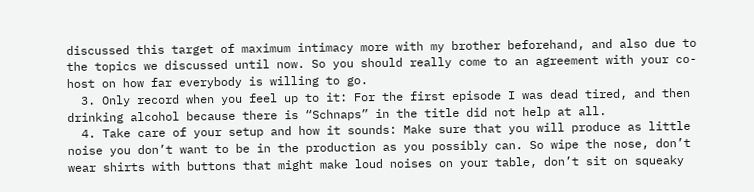discussed this target of maximum intimacy more with my brother beforehand, and also due to the topics we discussed until now. So you should really come to an agreement with your co-host on how far everybody is willing to go.
  3. Only record when you feel up to it: For the first episode I was dead tired, and then drinking alcohol because there is “Schnaps” in the title did not help at all.
  4. Take care of your setup and how it sounds: Make sure that you will produce as little noise you don’t want to be in the production as you possibly can. So wipe the nose, don’t wear shirts with buttons that might make loud noises on your table, don’t sit on squeaky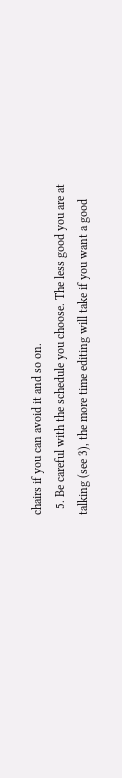chairs if you can avoid it and so on.
  5. Be careful with the schedule you choose. The less good you are at talking (see 3), the more time editing will take if you want a good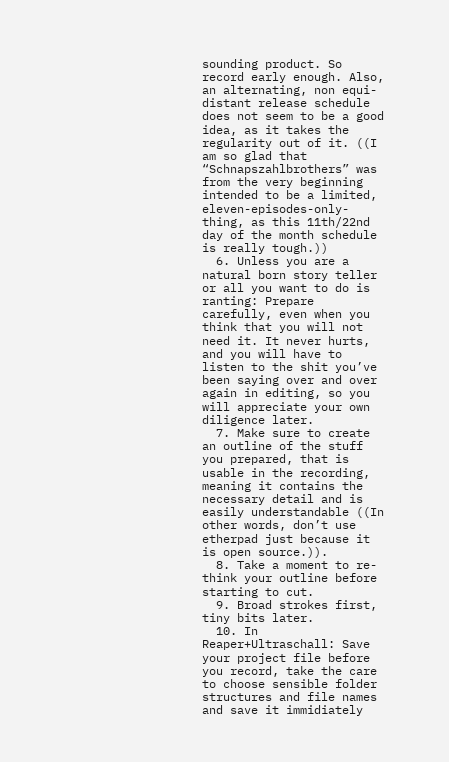sounding product. So record early enough. Also, an alternating, non equi-distant release schedule does not seem to be a good idea, as it takes the regularity out of it. ((I am so glad that “Schnapszahlbrothers” was from the very beginning intended to be a limited, eleven-episodes-only-thing, as this 11th/22nd day of the month schedule is really tough.))
  6. Unless you are a natural born story teller or all you want to do is ranting: Prepare carefully, even when you think that you will not need it. It never hurts, and you will have to listen to the shit you’ve been saying over and over again in editing, so you will appreciate your own diligence later.
  7. Make sure to create an outline of the stuff you prepared, that is usable in the recording, meaning it contains the necessary detail and is easily understandable ((In other words, don’t use etherpad just because it is open source.)).
  8. Take a moment to re-think your outline before starting to cut.
  9. Broad strokes first, tiny bits later.
  10. In Reaper+Ultraschall: Save your project file before you record, take the care to choose sensible folder structures and file names and save it immidiately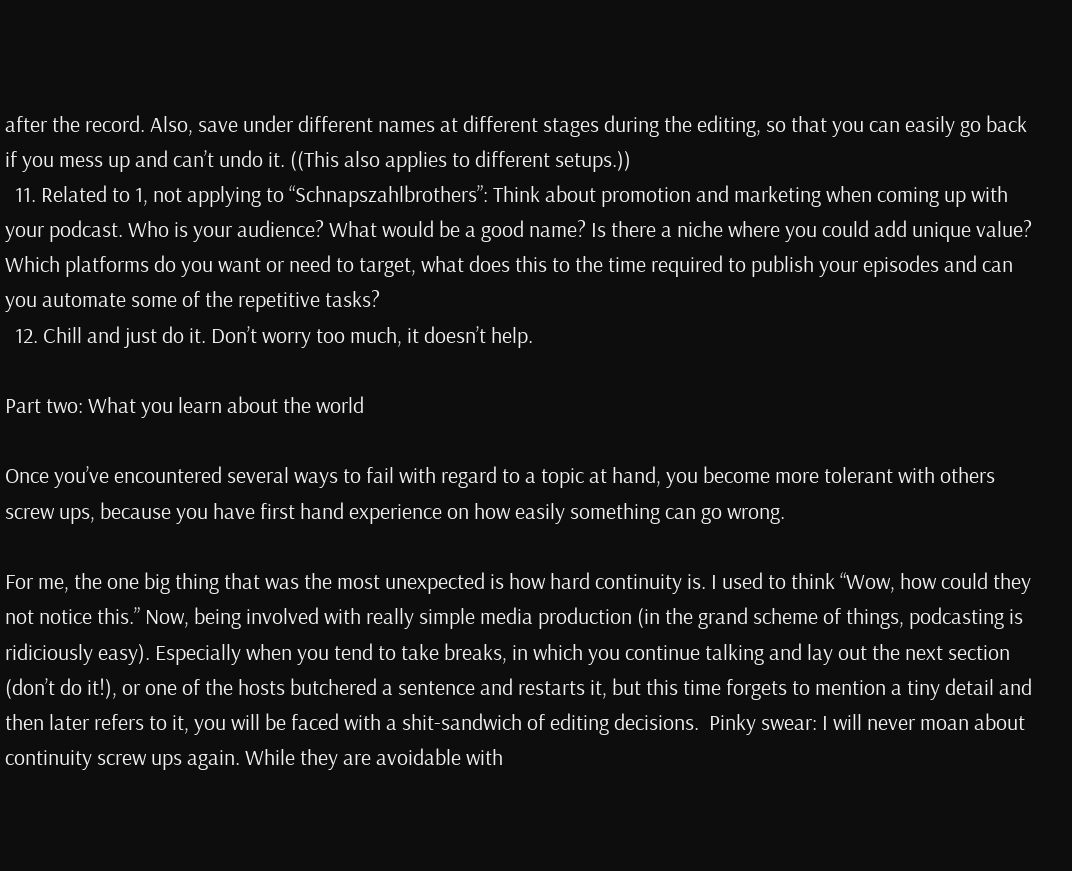after the record. Also, save under different names at different stages during the editing, so that you can easily go back if you mess up and can’t undo it. ((This also applies to different setups.))
  11. Related to 1, not applying to “Schnapszahlbrothers”: Think about promotion and marketing when coming up with your podcast. Who is your audience? What would be a good name? Is there a niche where you could add unique value? Which platforms do you want or need to target, what does this to the time required to publish your episodes and can you automate some of the repetitive tasks?
  12. Chill and just do it. Don’t worry too much, it doesn’t help.

Part two: What you learn about the world

Once you’ve encountered several ways to fail with regard to a topic at hand, you become more tolerant with others screw ups, because you have first hand experience on how easily something can go wrong.

For me, the one big thing that was the most unexpected is how hard continuity is. I used to think “Wow, how could they not notice this.” Now, being involved with really simple media production (in the grand scheme of things, podcasting is ridiciously easy). Especially when you tend to take breaks, in which you continue talking and lay out the next section (don’t do it!), or one of the hosts butchered a sentence and restarts it, but this time forgets to mention a tiny detail and then later refers to it, you will be faced with a shit-sandwich of editing decisions.  Pinky swear: I will never moan about continuity screw ups again. While they are avoidable with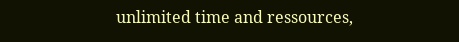unlimited time and ressources,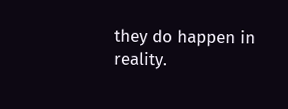they do happen in reality.